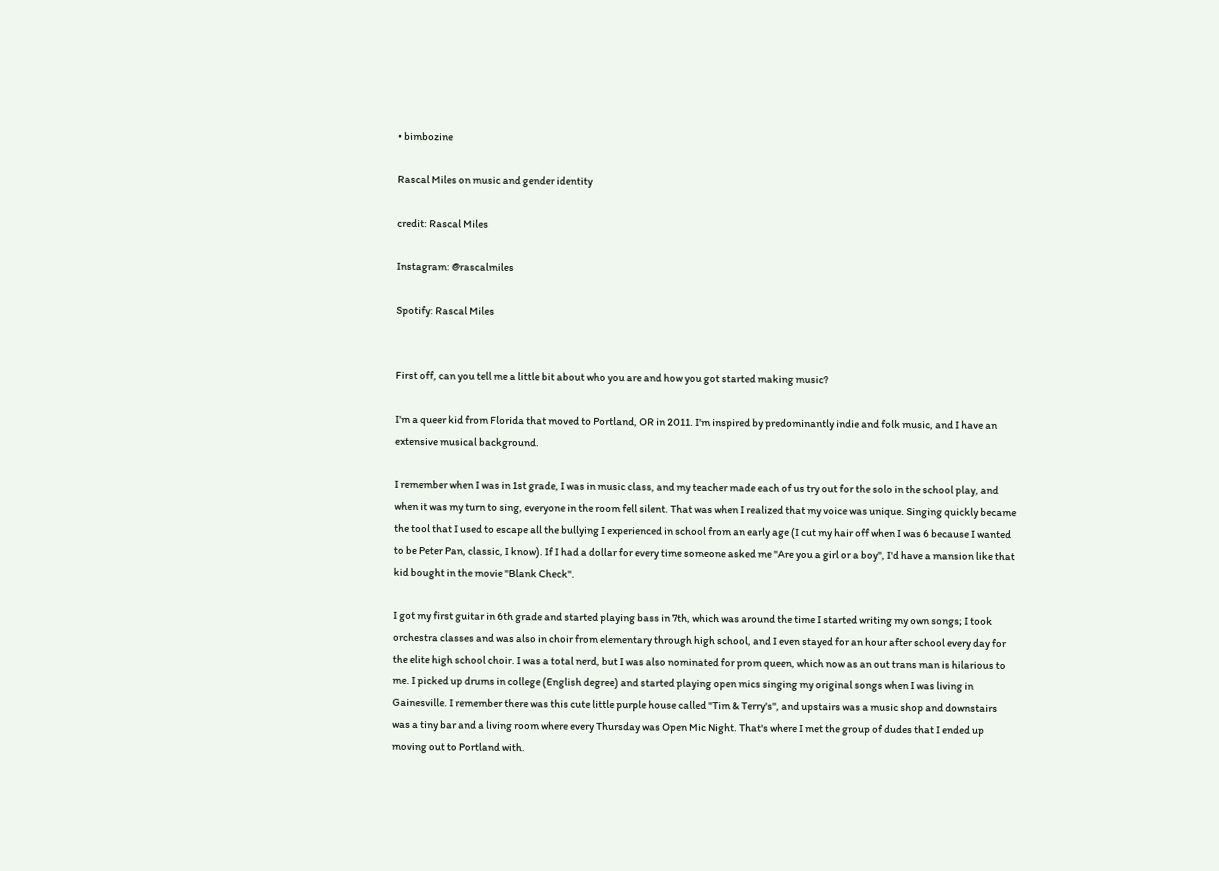• bimbozine

Rascal Miles on music and gender identity

credit: Rascal Miles

Instagram: @rascalmiles

Spotify: Rascal Miles


First off, can you tell me a little bit about who you are and how you got started making music?

I'm a queer kid from Florida that moved to Portland, OR in 2011. I'm inspired by predominantly indie and folk music, and I have an extensive musical background.

I remember when I was in 1st grade, I was in music class, and my teacher made each of us try out for the solo in the school play, and when it was my turn to sing, everyone in the room fell silent. That was when I realized that my voice was unique. Singing quickly became the tool that I used to escape all the bullying I experienced in school from an early age (I cut my hair off when I was 6 because I wanted to be Peter Pan, classic, I know). If I had a dollar for every time someone asked me "Are you a girl or a boy", I'd have a mansion like that kid bought in the movie "Blank Check".

I got my first guitar in 6th grade and started playing bass in 7th, which was around the time I started writing my own songs; I took orchestra classes and was also in choir from elementary through high school, and I even stayed for an hour after school every day for the elite high school choir. I was a total nerd, but I was also nominated for prom queen, which now as an out trans man is hilarious to me. I picked up drums in college (English degree) and started playing open mics singing my original songs when I was living in Gainesville. I remember there was this cute little purple house called "Tim & Terry's", and upstairs was a music shop and downstairs was a tiny bar and a living room where every Thursday was Open Mic Night. That's where I met the group of dudes that I ended up moving out to Portland with.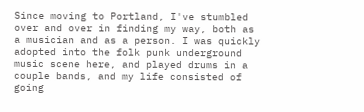Since moving to Portland, I've stumbled over and over in finding my way, both as a musician and as a person. I was quickly adopted into the folk punk underground music scene here, and played drums in a couple bands, and my life consisted of going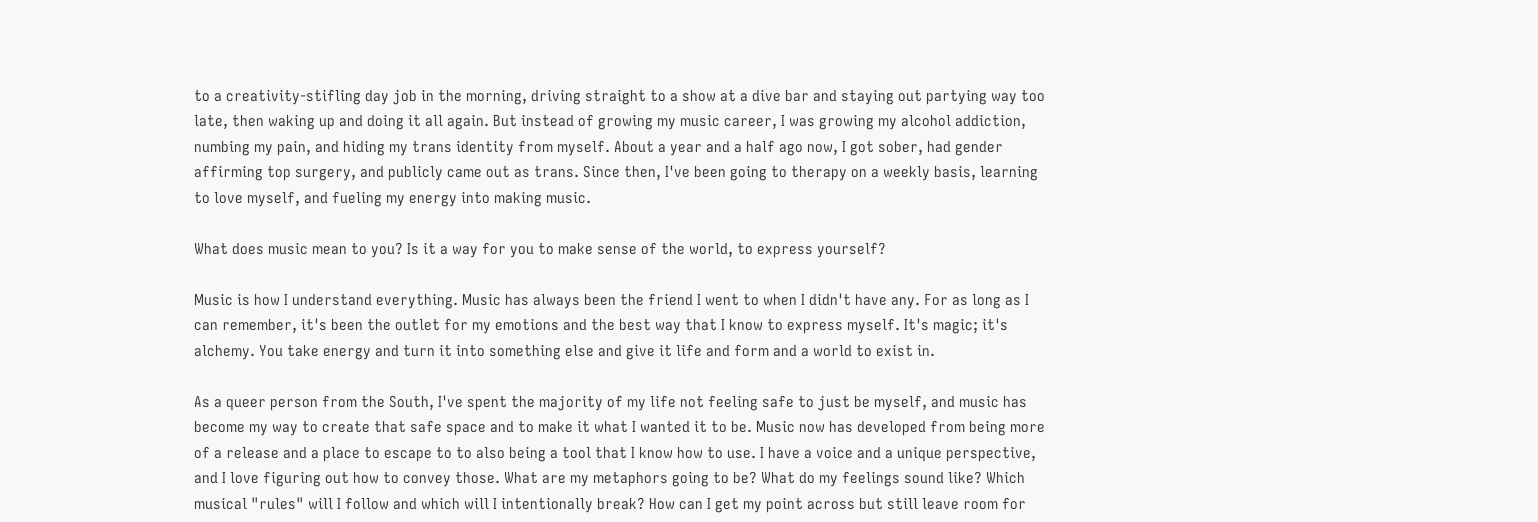to a creativity-stifling day job in the morning, driving straight to a show at a dive bar and staying out partying way too late, then waking up and doing it all again. But instead of growing my music career, I was growing my alcohol addiction, numbing my pain, and hiding my trans identity from myself. About a year and a half ago now, I got sober, had gender affirming top surgery, and publicly came out as trans. Since then, I've been going to therapy on a weekly basis, learning to love myself, and fueling my energy into making music.

What does music mean to you? Is it a way for you to make sense of the world, to express yourself?

Music is how I understand everything. Music has always been the friend I went to when I didn't have any. For as long as I can remember, it's been the outlet for my emotions and the best way that I know to express myself. It's magic; it's alchemy. You take energy and turn it into something else and give it life and form and a world to exist in.

As a queer person from the South, I've spent the majority of my life not feeling safe to just be myself, and music has become my way to create that safe space and to make it what I wanted it to be. Music now has developed from being more of a release and a place to escape to to also being a tool that I know how to use. I have a voice and a unique perspective, and I love figuring out how to convey those. What are my metaphors going to be? What do my feelings sound like? Which musical "rules" will I follow and which will I intentionally break? How can I get my point across but still leave room for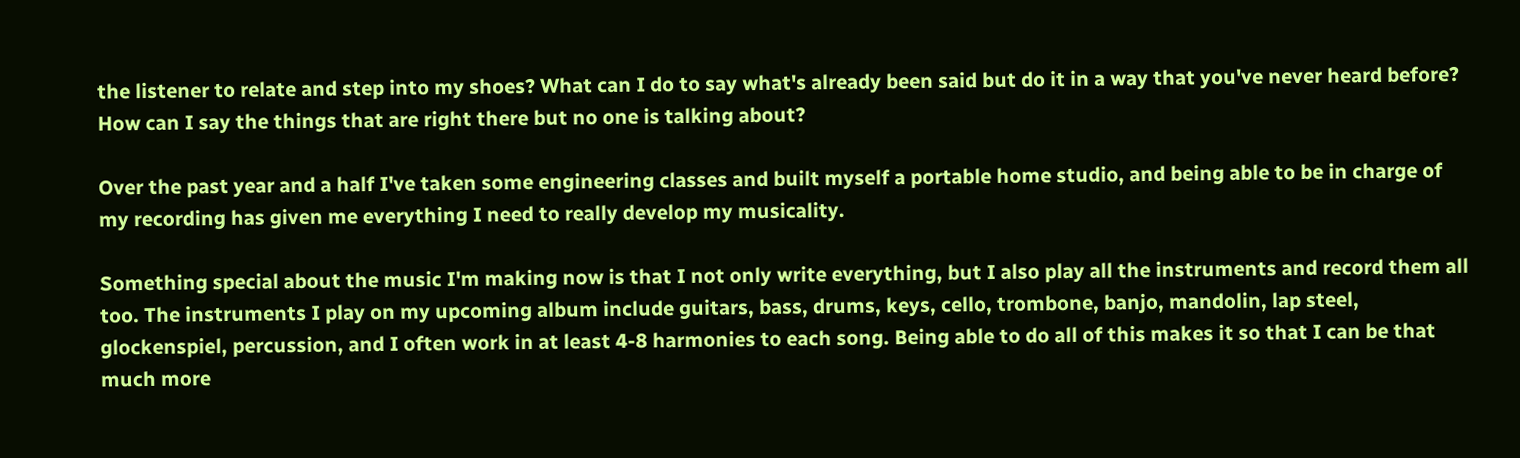the listener to relate and step into my shoes? What can I do to say what's already been said but do it in a way that you've never heard before? How can I say the things that are right there but no one is talking about?

Over the past year and a half I've taken some engineering classes and built myself a portable home studio, and being able to be in charge of my recording has given me everything I need to really develop my musicality.

Something special about the music I'm making now is that I not only write everything, but I also play all the instruments and record them all too. The instruments I play on my upcoming album include guitars, bass, drums, keys, cello, trombone, banjo, mandolin, lap steel, glockenspiel, percussion, and I often work in at least 4-8 harmonies to each song. Being able to do all of this makes it so that I can be that much more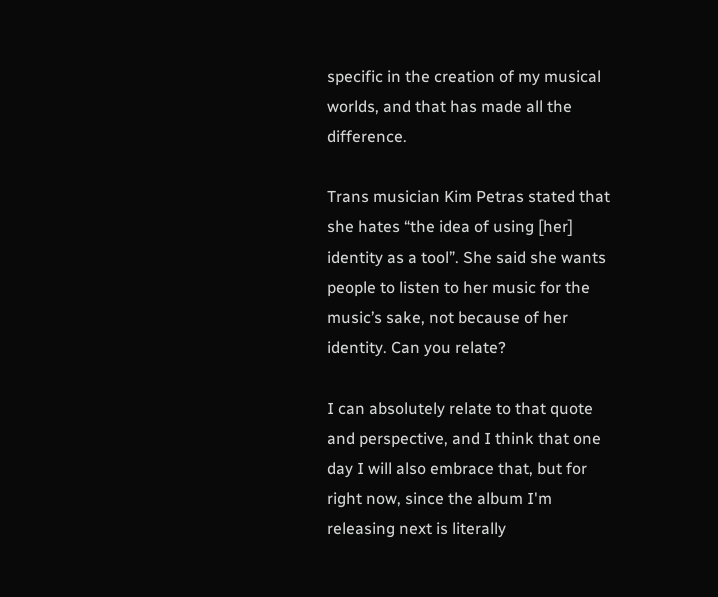specific in the creation of my musical worlds, and that has made all the difference.

Trans musician Kim Petras stated that she hates “the idea of using [her] identity as a tool”. She said she wants people to listen to her music for the music’s sake, not because of her identity. Can you relate?

I can absolutely relate to that quote and perspective, and I think that one day I will also embrace that, but for right now, since the album I'm releasing next is literally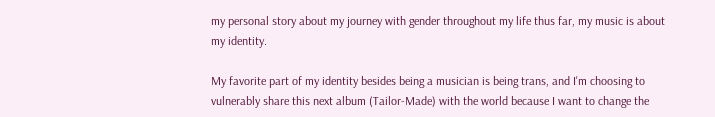my personal story about my journey with gender throughout my life thus far, my music is about my identity.

My favorite part of my identity besides being a musician is being trans, and I'm choosing to vulnerably share this next album (Tailor-Made) with the world because I want to change the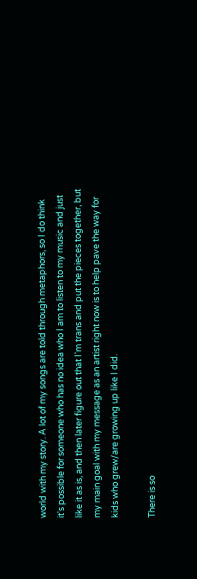world with my story. A lot of my songs are told through metaphors, so I do think it's possible for someone who has no idea who I am to listen to my music and just like it as is, and then later figure out that I'm trans and put the pieces together, but my main goal with my message as an artist right now is to help pave the way for kids who grew/are growing up like I did.

There is so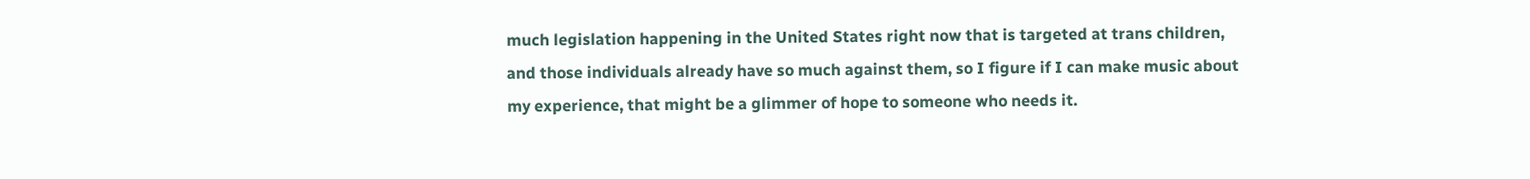much legislation happening in the United States right now that is targeted at trans children, and those individuals already have so much against them, so I figure if I can make music about my experience, that might be a glimmer of hope to someone who needs it.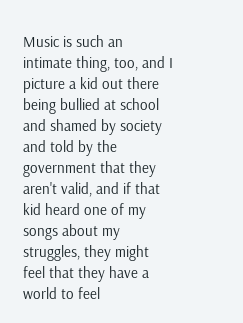Music is such an intimate thing, too, and I picture a kid out there being bullied at school and shamed by society and told by the government that they aren't valid, and if that kid heard one of my songs about my struggles, they might feel that they have a world to feel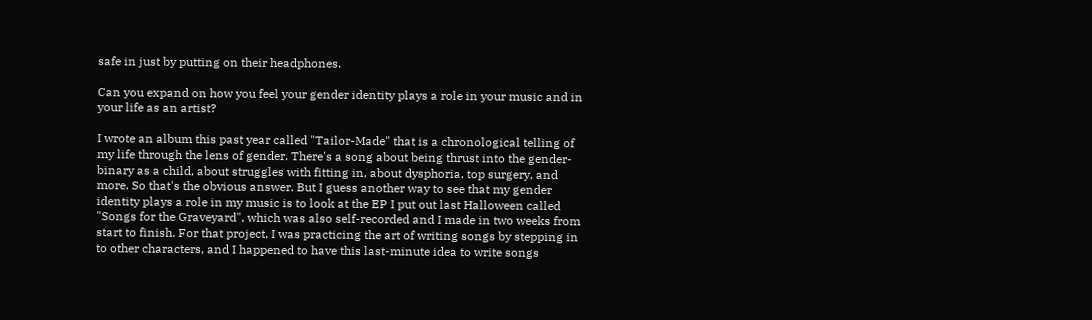safe in just by putting on their headphones.

Can you expand on how you feel your gender identity plays a role in your music and in your life as an artist?

I wrote an album this past year called "Tailor-Made" that is a chronological telling of my life through the lens of gender. There's a song about being thrust into the gender-binary as a child, about struggles with fitting in, about dysphoria, top surgery, and more. So that's the obvious answer. But I guess another way to see that my gender identity plays a role in my music is to look at the EP I put out last Halloween called "Songs for the Graveyard", which was also self-recorded and I made in two weeks from start to finish. For that project, I was practicing the art of writing songs by stepping in to other characters, and I happened to have this last-minute idea to write songs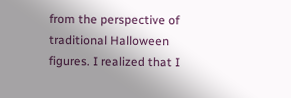from the perspective of traditional Halloween figures. I realized that I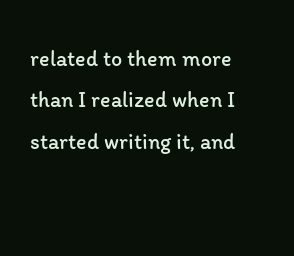related to them more than I realized when I started writing it, and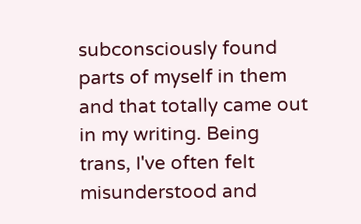subconsciously found parts of myself in them and that totally came out in my writing. Being trans, I've often felt misunderstood and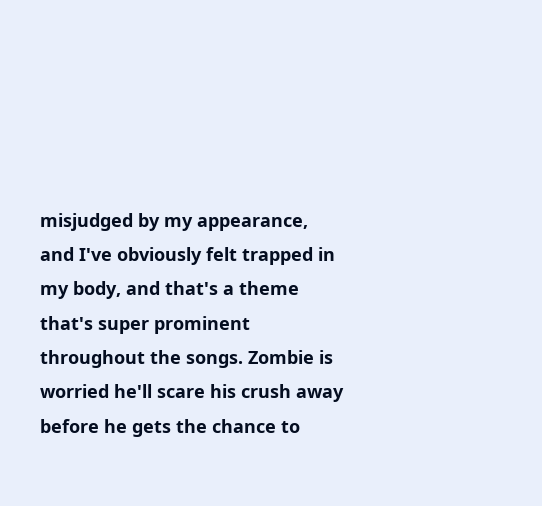misjudged by my appearance, and I've obviously felt trapped in my body, and that's a theme that's super prominent throughout the songs. Zombie is worried he'll scare his crush away before he gets the chance to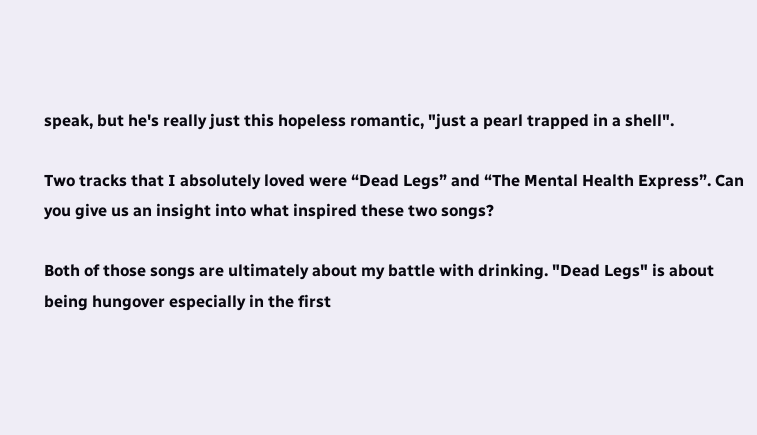speak, but he's really just this hopeless romantic, "just a pearl trapped in a shell".

Two tracks that I absolutely loved were “Dead Legs” and “The Mental Health Express”. Can you give us an insight into what inspired these two songs?

Both of those songs are ultimately about my battle with drinking. "Dead Legs" is about being hungover especially in the first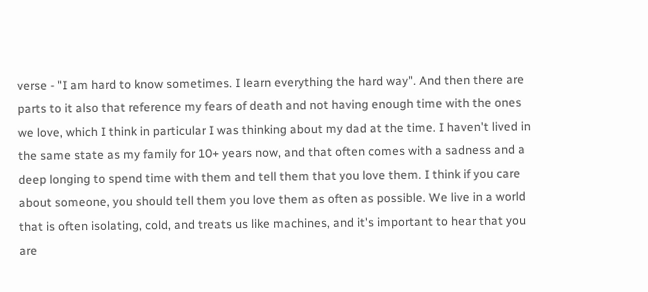verse - "I am hard to know sometimes. I learn everything the hard way". And then there are parts to it also that reference my fears of death and not having enough time with the ones we love, which I think in particular I was thinking about my dad at the time. I haven't lived in the same state as my family for 10+ years now, and that often comes with a sadness and a deep longing to spend time with them and tell them that you love them. I think if you care about someone, you should tell them you love them as often as possible. We live in a world that is often isolating, cold, and treats us like machines, and it's important to hear that you are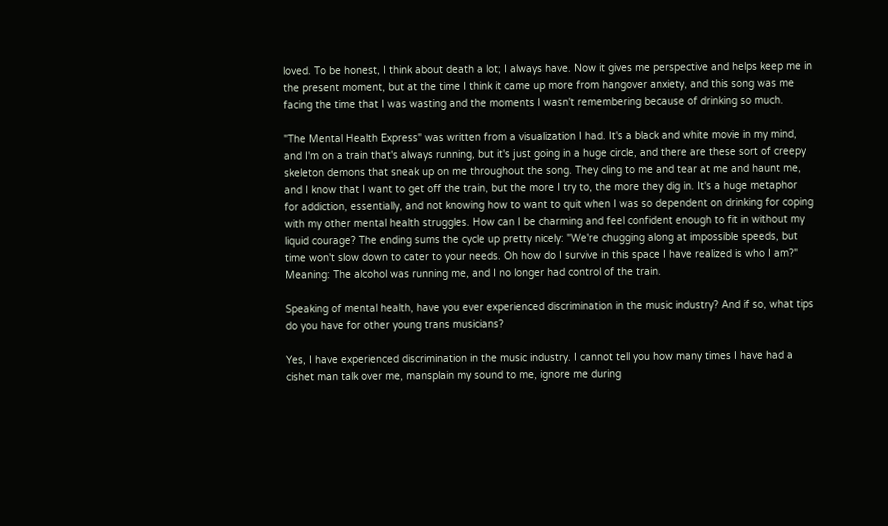loved. To be honest, I think about death a lot; I always have. Now it gives me perspective and helps keep me in the present moment, but at the time I think it came up more from hangover anxiety, and this song was me facing the time that I was wasting and the moments I wasn't remembering because of drinking so much.

"The Mental Health Express" was written from a visualization I had. It's a black and white movie in my mind, and I'm on a train that's always running, but it's just going in a huge circle, and there are these sort of creepy skeleton demons that sneak up on me throughout the song. They cling to me and tear at me and haunt me, and I know that I want to get off the train, but the more I try to, the more they dig in. It's a huge metaphor for addiction, essentially, and not knowing how to want to quit when I was so dependent on drinking for coping with my other mental health struggles. How can I be charming and feel confident enough to fit in without my liquid courage? The ending sums the cycle up pretty nicely: "We're chugging along at impossible speeds, but time won't slow down to cater to your needs. Oh how do I survive in this space I have realized is who I am?" Meaning: The alcohol was running me, and I no longer had control of the train.

Speaking of mental health, have you ever experienced discrimination in the music industry? And if so, what tips do you have for other young trans musicians?

Yes, I have experienced discrimination in the music industry. I cannot tell you how many times I have had a cishet man talk over me, mansplain my sound to me, ignore me during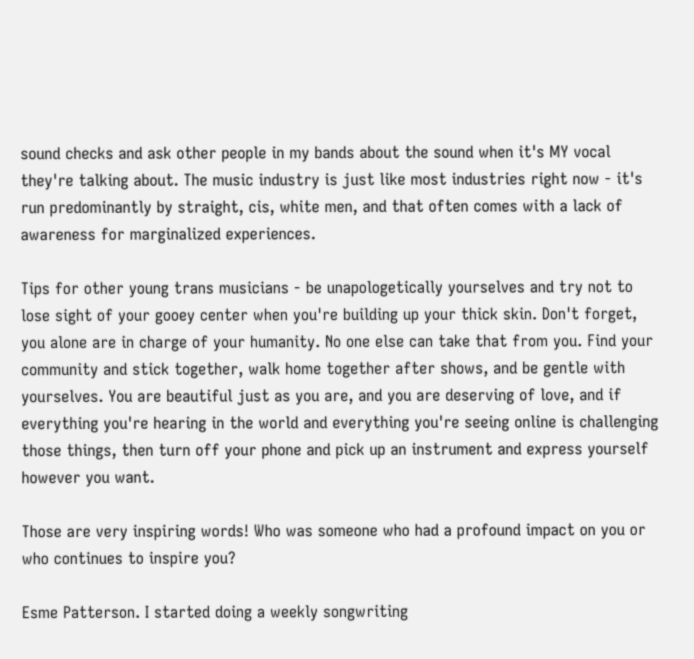sound checks and ask other people in my bands about the sound when it's MY vocal they're talking about. The music industry is just like most industries right now - it's run predominantly by straight, cis, white men, and that often comes with a lack of awareness for marginalized experiences.

Tips for other young trans musicians - be unapologetically yourselves and try not to lose sight of your gooey center when you're building up your thick skin. Don't forget, you alone are in charge of your humanity. No one else can take that from you. Find your community and stick together, walk home together after shows, and be gentle with yourselves. You are beautiful just as you are, and you are deserving of love, and if everything you're hearing in the world and everything you're seeing online is challenging those things, then turn off your phone and pick up an instrument and express yourself however you want.

Those are very inspiring words! Who was someone who had a profound impact on you or who continues to inspire you?

Esme Patterson. I started doing a weekly songwriting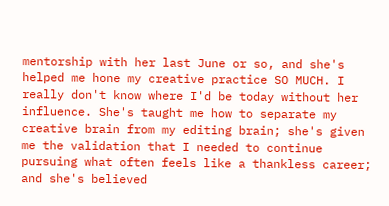mentorship with her last June or so, and she's helped me hone my creative practice SO MUCH. I really don't know where I'd be today without her influence. She's taught me how to separate my creative brain from my editing brain; she's given me the validation that I needed to continue pursuing what often feels like a thankless career; and she's believed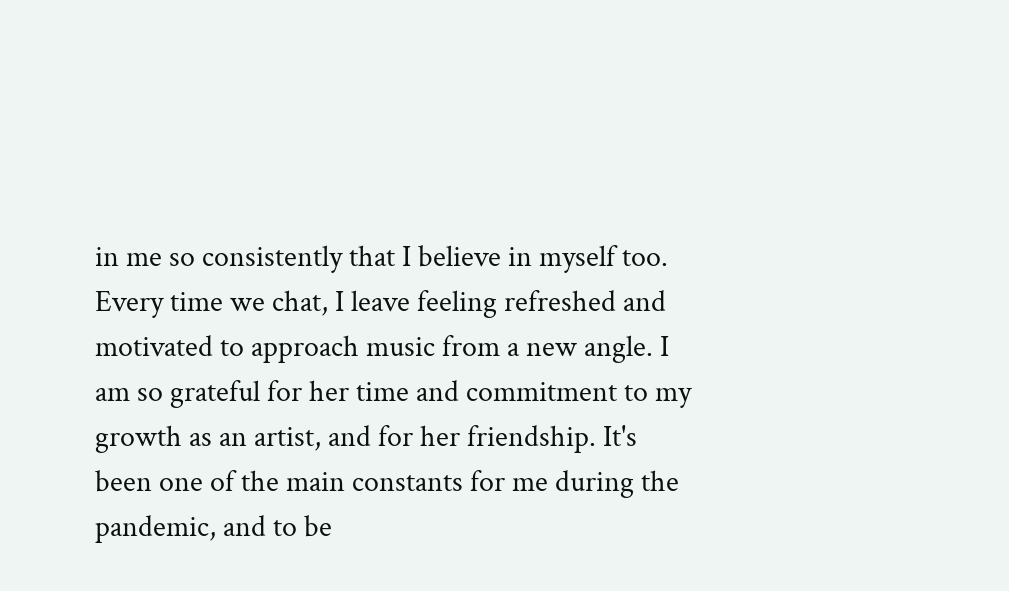in me so consistently that I believe in myself too. Every time we chat, I leave feeling refreshed and motivated to approach music from a new angle. I am so grateful for her time and commitment to my growth as an artist, and for her friendship. It's been one of the main constants for me during the pandemic, and to be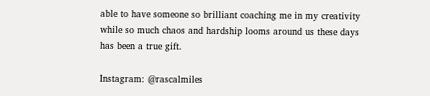able to have someone so brilliant coaching me in my creativity while so much chaos and hardship looms around us these days has been a true gift.

Instagram: @rascalmiles